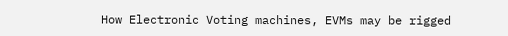How Electronic Voting machines, EVMs may be rigged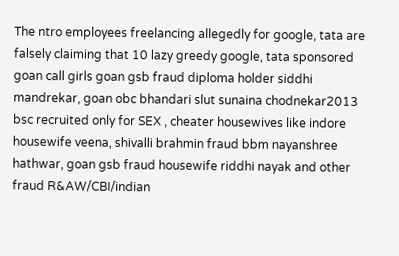The ntro employees freelancing allegedly for google, tata are falsely claiming that 10 lazy greedy google, tata sponsored goan call girls goan gsb fraud diploma holder siddhi mandrekar, goan obc bhandari slut sunaina chodnekar2013 bsc recruited only for SEX , cheater housewives like indore housewife veena, shivalli brahmin fraud bbm nayanshree hathwar, goan gsb fraud housewife riddhi nayak and other fraud R&AW/CBI/indian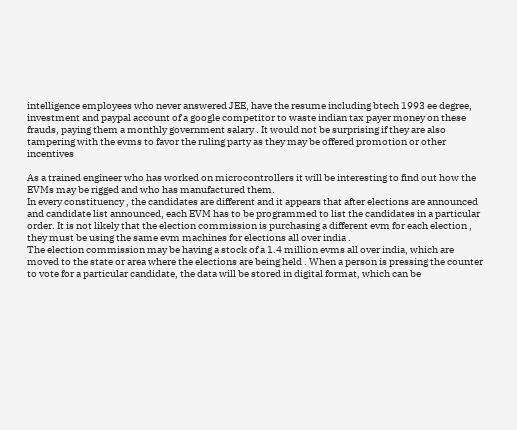intelligence employees who never answered JEE, have the resume including btech 1993 ee degree, investment and paypal account of a google competitor to waste indian tax payer money on these frauds, paying them a monthly government salary . It would not be surprising if they are also tampering with the evms to favor the ruling party as they may be offered promotion or other incentives

As a trained engineer who has worked on microcontrollers it will be interesting to find out how the EVMs may be rigged and who has manufactured them.
In every constituency , the candidates are different and it appears that after elections are announced and candidate list announced, each EVM has to be programmed to list the candidates in a particular order. It is not likely that the election commission is purchasing a different evm for each election , they must be using the same evm machines for elections all over india .
The election commission may be having a stock of a 1.4 million evms all over india, which are moved to the state or area where the elections are being held . When a person is pressing the counter to vote for a particular candidate, the data will be stored in digital format, which can be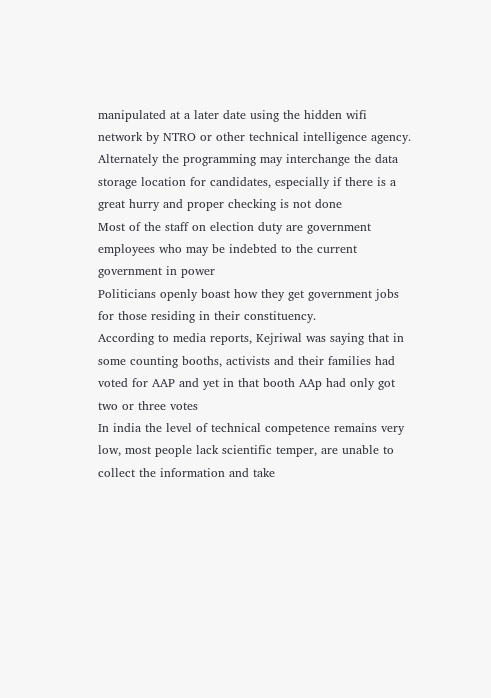manipulated at a later date using the hidden wifi network by NTRO or other technical intelligence agency.
Alternately the programming may interchange the data storage location for candidates, especially if there is a great hurry and proper checking is not done
Most of the staff on election duty are government employees who may be indebted to the current government in power
Politicians openly boast how they get government jobs for those residing in their constituency.
According to media reports, Kejriwal was saying that in some counting booths, activists and their families had voted for AAP and yet in that booth AAp had only got two or three votes
In india the level of technical competence remains very low, most people lack scientific temper, are unable to collect the information and take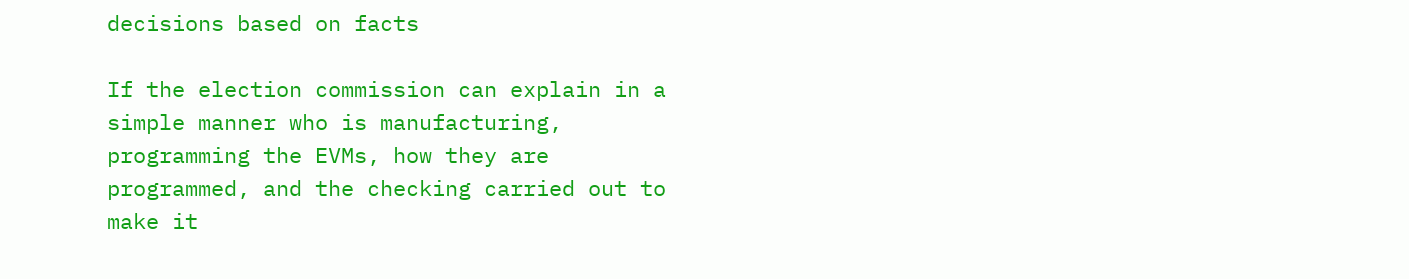decisions based on facts

If the election commission can explain in a simple manner who is manufacturing, programming the EVMs, how they are programmed, and the checking carried out to make it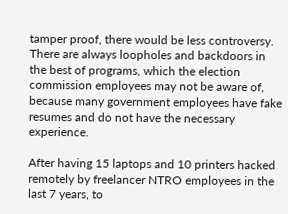tamper proof, there would be less controversy. There are always loopholes and backdoors in the best of programs, which the election commission employees may not be aware of, because many government employees have fake resumes and do not have the necessary experience.

After having 15 laptops and 10 printers hacked remotely by freelancer NTRO employees in the last 7 years, to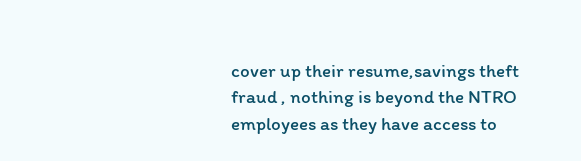cover up their resume,savings theft fraud , nothing is beyond the NTRO employees as they have access to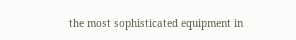the most sophisticated equipment in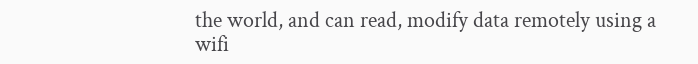the world, and can read, modify data remotely using a wifi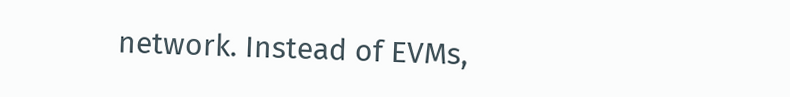network. Instead of EVMs,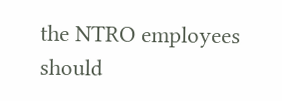the NTRO employees should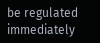be regulated immediately